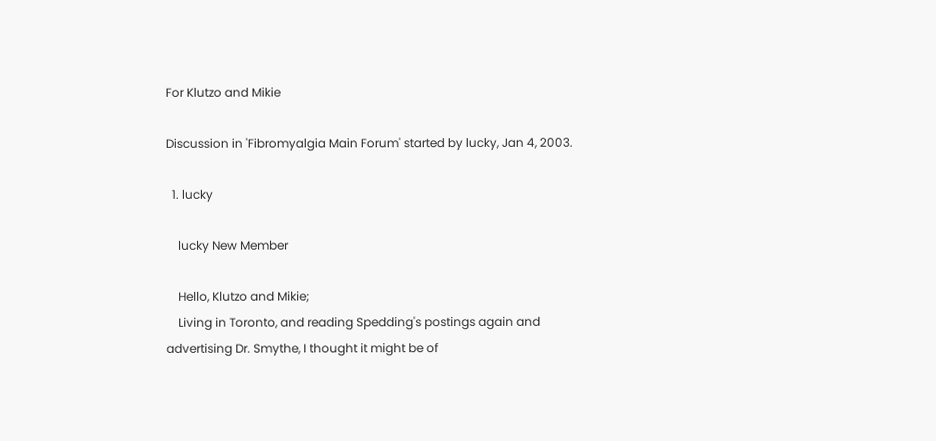For Klutzo and Mikie

Discussion in 'Fibromyalgia Main Forum' started by lucky, Jan 4, 2003.

  1. lucky

    lucky New Member

    Hello, Klutzo and Mikie;
    Living in Toronto, and reading Spedding's postings again and advertising Dr. Smythe, I thought it might be of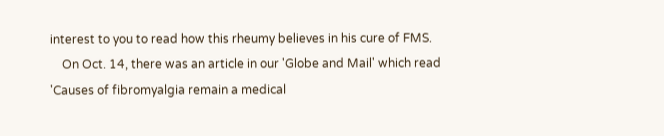interest to you to read how this rheumy believes in his cure of FMS.
    On Oct. 14, there was an article in our 'Globe and Mail' which read 'Causes of fibromyalgia remain a medical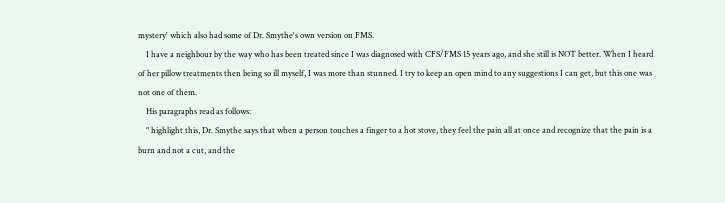mystery' which also had some of Dr. Smythe's own version on FMS.
    I have a neighbour by the way who has been treated since I was diagnosed with CFS/FMS 15 years ago, and she still is NOT better. When I heard of her pillow treatments then being so ill myself, I was more than stunned. I try to keep an open mind to any suggestions I can get, but this one was not one of them.
    His paragraphs read as follows:
    " highlight this, Dr. Smythe says that when a person touches a finger to a hot stove, they feel the pain all at once and recognize that the pain is a burn and not a cut, and the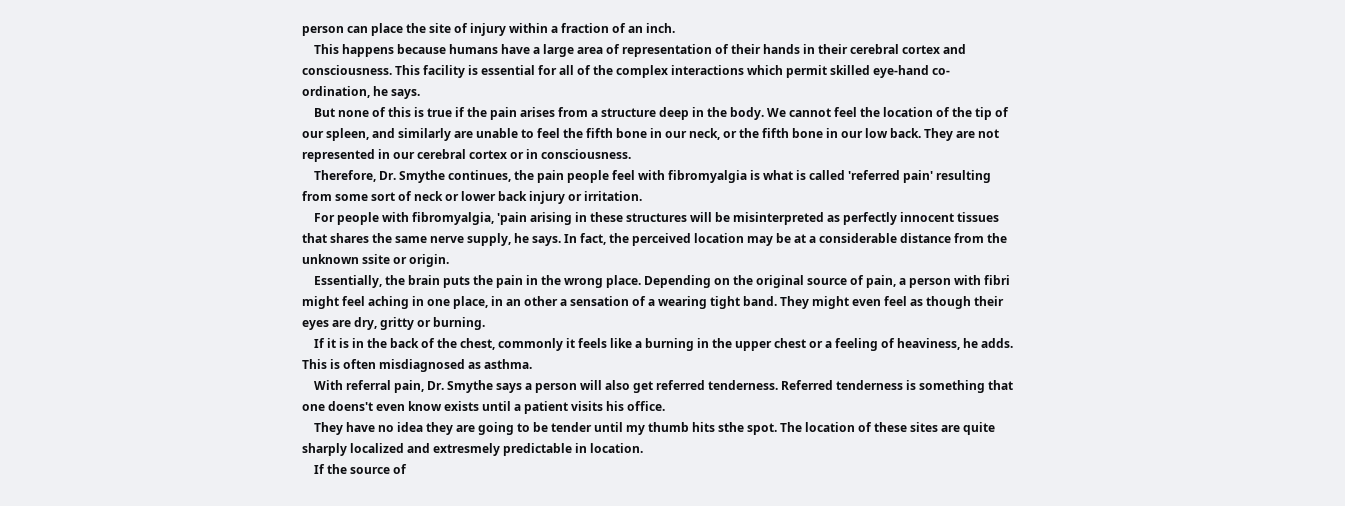person can place the site of injury within a fraction of an inch.
    This happens because humans have a large area of representation of their hands in their cerebral cortex and consciousness. This facility is essential for all of the complex interactions which permit skilled eye-hand co-ordination, he says.
    But none of this is true if the pain arises from a structure deep in the body. We cannot feel the location of the tip of our spleen, and similarly are unable to feel the fifth bone in our neck, or the fifth bone in our low back. They are not represented in our cerebral cortex or in consciousness.
    Therefore, Dr. Smythe continues, the pain people feel with fibromyalgia is what is called 'referred pain' resulting from some sort of neck or lower back injury or irritation.
    For people with fibromyalgia, 'pain arising in these structures will be misinterpreted as perfectly innocent tissues that shares the same nerve supply, he says. In fact, the perceived location may be at a considerable distance from the unknown ssite or origin.
    Essentially, the brain puts the pain in the wrong place. Depending on the original source of pain, a person with fibri might feel aching in one place, in an other a sensation of a wearing tight band. They might even feel as though their eyes are dry, gritty or burning.
    If it is in the back of the chest, commonly it feels like a burning in the upper chest or a feeling of heaviness, he adds. This is often misdiagnosed as asthma.
    With referral pain, Dr. Smythe says a person will also get referred tenderness. Referred tenderness is something that one doens't even know exists until a patient visits his office.
    They have no idea they are going to be tender until my thumb hits sthe spot. The location of these sites are quite sharply localized and extresmely predictable in location.
    If the source of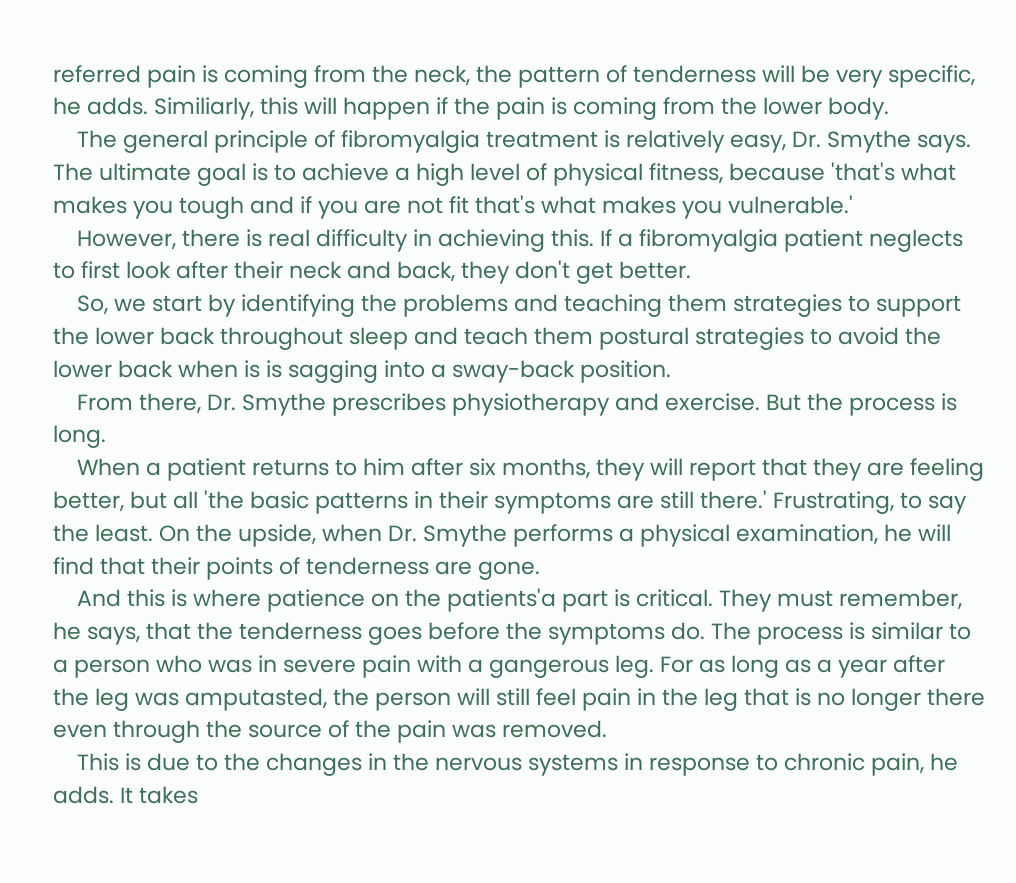referred pain is coming from the neck, the pattern of tenderness will be very specific, he adds. Similiarly, this will happen if the pain is coming from the lower body.
    The general principle of fibromyalgia treatment is relatively easy, Dr. Smythe says. The ultimate goal is to achieve a high level of physical fitness, because 'that's what makes you tough and if you are not fit that's what makes you vulnerable.'
    However, there is real difficulty in achieving this. If a fibromyalgia patient neglects to first look after their neck and back, they don't get better.
    So, we start by identifying the problems and teaching them strategies to support the lower back throughout sleep and teach them postural strategies to avoid the lower back when is is sagging into a sway-back position.
    From there, Dr. Smythe prescribes physiotherapy and exercise. But the process is long.
    When a patient returns to him after six months, they will report that they are feeling better, but all 'the basic patterns in their symptoms are still there.' Frustrating, to say the least. On the upside, when Dr. Smythe performs a physical examination, he will find that their points of tenderness are gone.
    And this is where patience on the patients'a part is critical. They must remember, he says, that the tenderness goes before the symptoms do. The process is similar to a person who was in severe pain with a gangerous leg. For as long as a year after the leg was amputasted, the person will still feel pain in the leg that is no longer there even through the source of the pain was removed.
    This is due to the changes in the nervous systems in response to chronic pain, he adds. It takes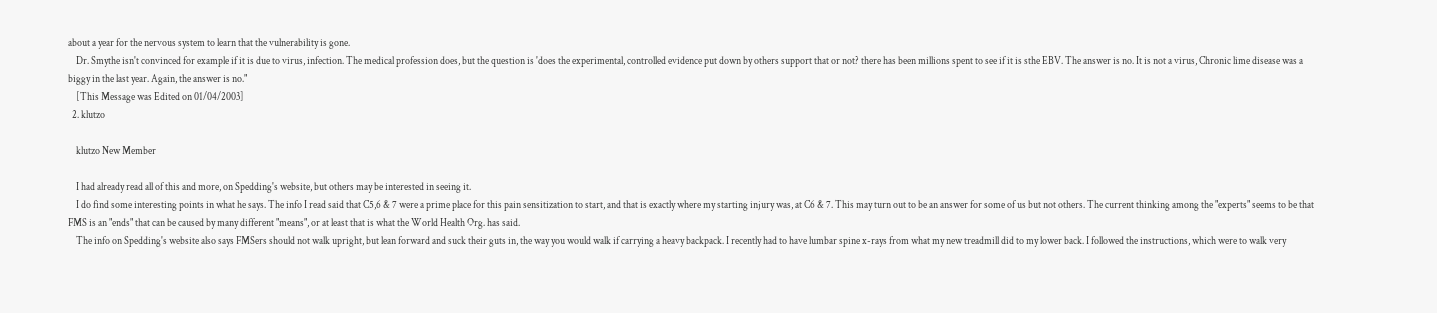about a year for the nervous system to learn that the vulnerability is gone.
    Dr. Smythe isn't convinced for example if it is due to virus, infection. The medical profession does, but the question is 'does the experimental, controlled evidence put down by others support that or not? there has been millions spent to see if it is sthe EBV. The answer is no. It is not a virus, Chronic lime disease was a biggy in the last year. Again, the answer is no."
    [This Message was Edited on 01/04/2003]
  2. klutzo

    klutzo New Member

    I had already read all of this and more, on Spedding's website, but others may be interested in seeing it.
    I do find some interesting points in what he says. The info I read said that C5,6 & 7 were a prime place for this pain sensitization to start, and that is exactly where my starting injury was, at C6 & 7. This may turn out to be an answer for some of us but not others. The current thinking among the "experts" seems to be that FMS is an "ends" that can be caused by many different "means", or at least that is what the World Health Org. has said.
    The info on Spedding's website also says FMSers should not walk upright, but lean forward and suck their guts in, the way you would walk if carrying a heavy backpack. I recently had to have lumbar spine x-rays from what my new treadmill did to my lower back. I followed the instructions, which were to walk very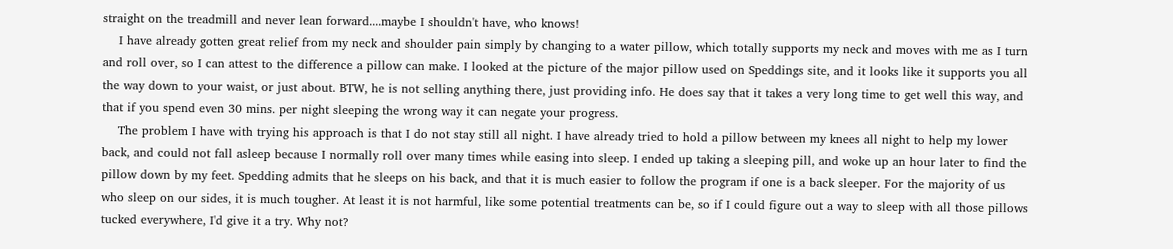straight on the treadmill and never lean forward....maybe I shouldn't have, who knows!
    I have already gotten great relief from my neck and shoulder pain simply by changing to a water pillow, which totally supports my neck and moves with me as I turn and roll over, so I can attest to the difference a pillow can make. I looked at the picture of the major pillow used on Speddings site, and it looks like it supports you all the way down to your waist, or just about. BTW, he is not selling anything there, just providing info. He does say that it takes a very long time to get well this way, and that if you spend even 30 mins. per night sleeping the wrong way it can negate your progress.
    The problem I have with trying his approach is that I do not stay still all night. I have already tried to hold a pillow between my knees all night to help my lower back, and could not fall asleep because I normally roll over many times while easing into sleep. I ended up taking a sleeping pill, and woke up an hour later to find the pillow down by my feet. Spedding admits that he sleeps on his back, and that it is much easier to follow the program if one is a back sleeper. For the majority of us who sleep on our sides, it is much tougher. At least it is not harmful, like some potential treatments can be, so if I could figure out a way to sleep with all those pillows tucked everywhere, I'd give it a try. Why not?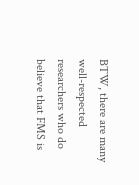BTW, there are many well-respected researchers who do believe that FMS is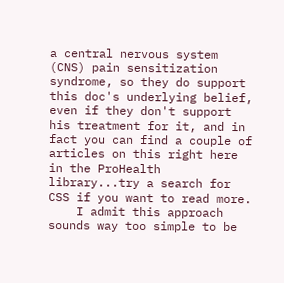a central nervous system (CNS) pain sensitization syndrome, so they do support this doc's underlying belief, even if they don't support his treatment for it, and in fact you can find a couple of articles on this right here in the ProHealth library...try a search for CSS if you want to read more.
    I admit this approach sounds way too simple to be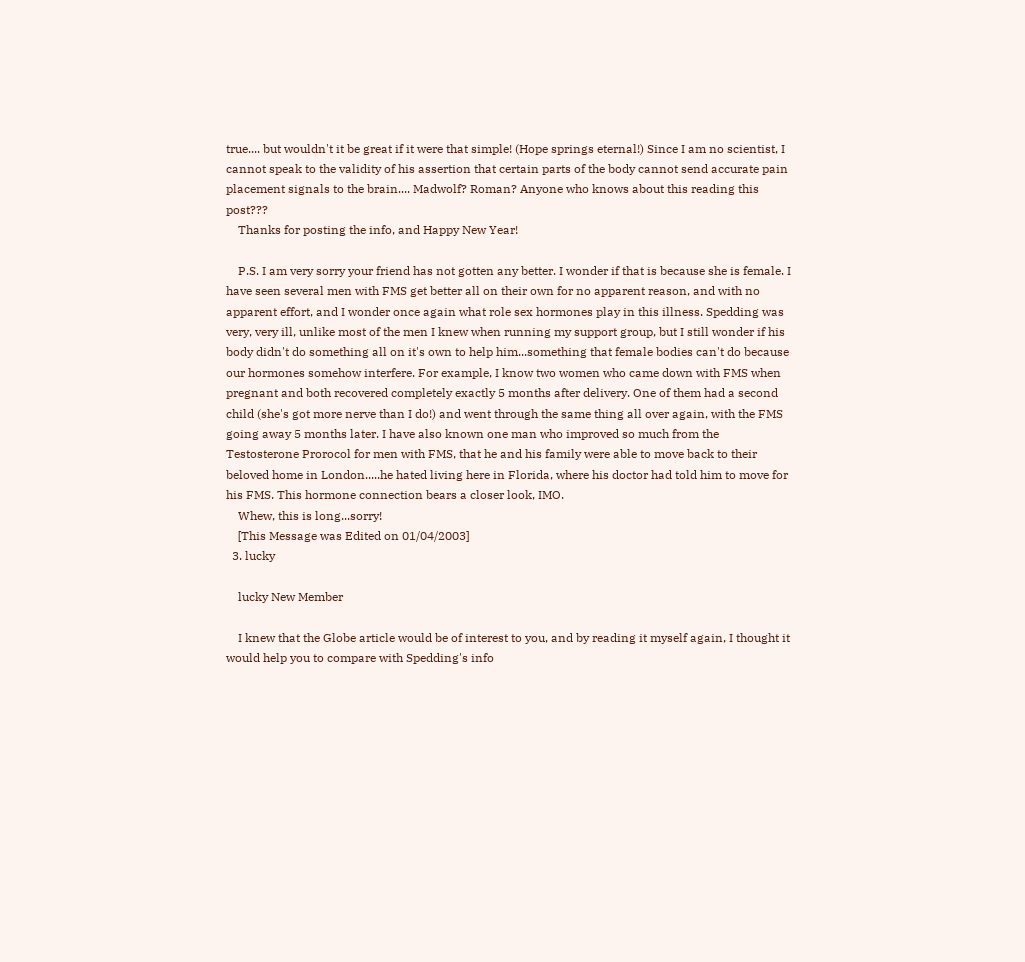true.... but wouldn't it be great if it were that simple! (Hope springs eternal!) Since I am no scientist, I cannot speak to the validity of his assertion that certain parts of the body cannot send accurate pain placement signals to the brain.... Madwolf? Roman? Anyone who knows about this reading this post???
    Thanks for posting the info, and Happy New Year!

    P.S. I am very sorry your friend has not gotten any better. I wonder if that is because she is female. I have seen several men with FMS get better all on their own for no apparent reason, and with no apparent effort, and I wonder once again what role sex hormones play in this illness. Spedding was very, very ill, unlike most of the men I knew when running my support group, but I still wonder if his body didn't do something all on it's own to help him...something that female bodies can't do because our hormones somehow interfere. For example, I know two women who came down with FMS when pregnant and both recovered completely exactly 5 months after delivery. One of them had a second child (she's got more nerve than I do!) and went through the same thing all over again, with the FMS going away 5 months later. I have also known one man who improved so much from the Testosterone Prorocol for men with FMS, that he and his family were able to move back to their beloved home in London.....he hated living here in Florida, where his doctor had told him to move for his FMS. This hormone connection bears a closer look, IMO.
    Whew, this is long...sorry!
    [This Message was Edited on 01/04/2003]
  3. lucky

    lucky New Member

    I knew that the Globe article would be of interest to you, and by reading it myself again, I thought it would help you to compare with Spedding's info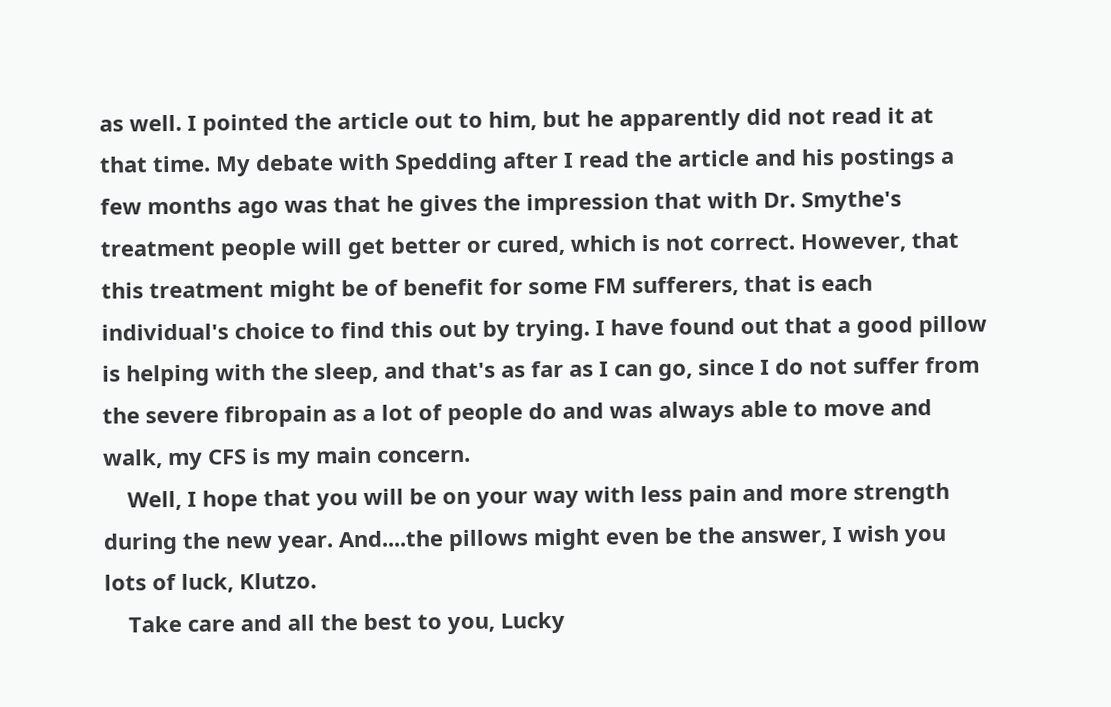as well. I pointed the article out to him, but he apparently did not read it at that time. My debate with Spedding after I read the article and his postings a few months ago was that he gives the impression that with Dr. Smythe's treatment people will get better or cured, which is not correct. However, that this treatment might be of benefit for some FM sufferers, that is each individual's choice to find this out by trying. I have found out that a good pillow is helping with the sleep, and that's as far as I can go, since I do not suffer from the severe fibropain as a lot of people do and was always able to move and walk, my CFS is my main concern.
    Well, I hope that you will be on your way with less pain and more strength during the new year. And....the pillows might even be the answer, I wish you lots of luck, Klutzo.
    Take care and all the best to you, Lucky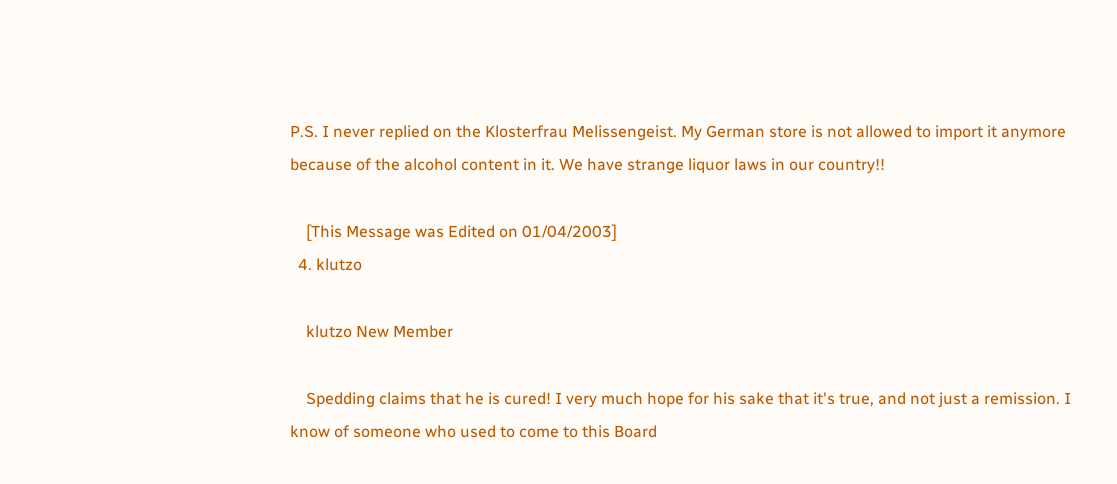P.S. I never replied on the Klosterfrau Melissengeist. My German store is not allowed to import it anymore because of the alcohol content in it. We have strange liquor laws in our country!!

    [This Message was Edited on 01/04/2003]
  4. klutzo

    klutzo New Member

    Spedding claims that he is cured! I very much hope for his sake that it's true, and not just a remission. I know of someone who used to come to this Board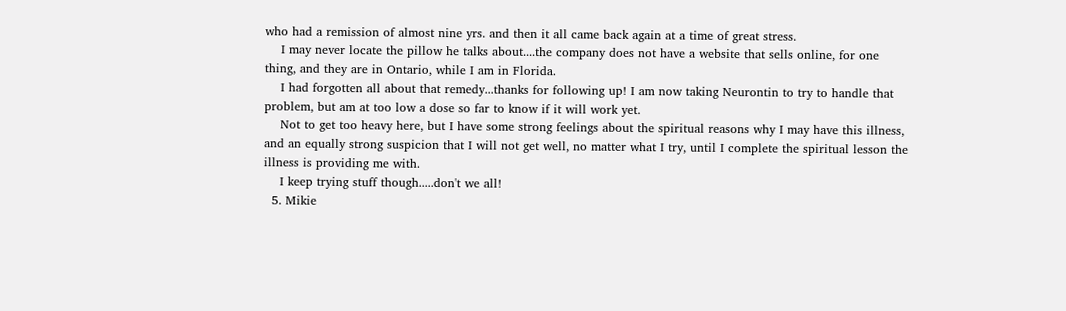who had a remission of almost nine yrs. and then it all came back again at a time of great stress.
    I may never locate the pillow he talks about....the company does not have a website that sells online, for one thing, and they are in Ontario, while I am in Florida.
    I had forgotten all about that remedy...thanks for following up! I am now taking Neurontin to try to handle that problem, but am at too low a dose so far to know if it will work yet.
    Not to get too heavy here, but I have some strong feelings about the spiritual reasons why I may have this illness, and an equally strong suspicion that I will not get well, no matter what I try, until I complete the spiritual lesson the illness is providing me with.
    I keep trying stuff though.....don't we all!
  5. Mikie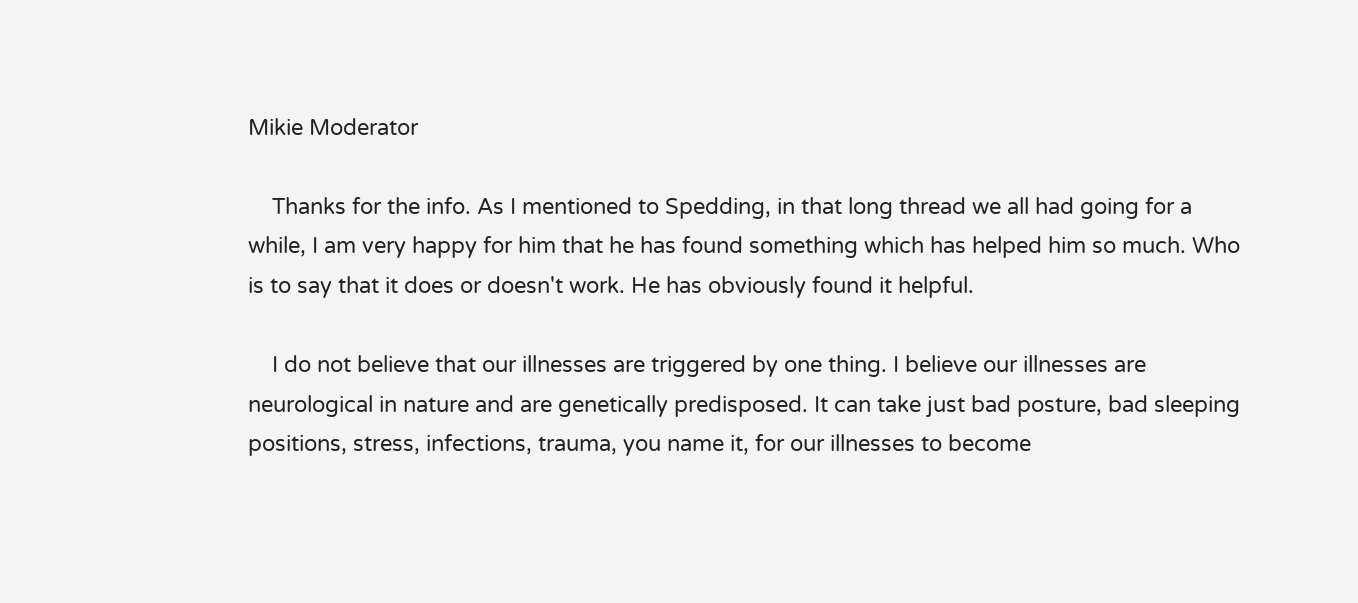Mikie Moderator

    Thanks for the info. As I mentioned to Spedding, in that long thread we all had going for a while, I am very happy for him that he has found something which has helped him so much. Who is to say that it does or doesn't work. He has obviously found it helpful.

    I do not believe that our illnesses are triggered by one thing. I believe our illnesses are neurological in nature and are genetically predisposed. It can take just bad posture, bad sleeping positions, stress, infections, trauma, you name it, for our illnesses to become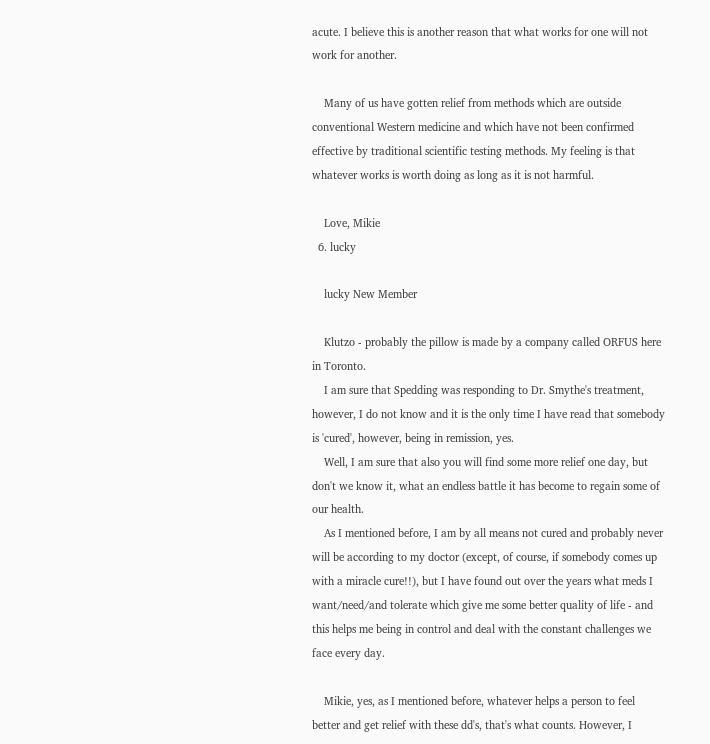acute. I believe this is another reason that what works for one will not work for another.

    Many of us have gotten relief from methods which are outside conventional Western medicine and which have not been confirmed effective by traditional scientific testing methods. My feeling is that whatever works is worth doing as long as it is not harmful.

    Love, Mikie
  6. lucky

    lucky New Member

    Klutzo - probably the pillow is made by a company called ORFUS here in Toronto.
    I am sure that Spedding was responding to Dr. Smythe's treatment, however, I do not know and it is the only time I have read that somebody is 'cured', however, being in remission, yes.
    Well, I am sure that also you will find some more relief one day, but don't we know it, what an endless battle it has become to regain some of our health.
    As I mentioned before, I am by all means not cured and probably never will be according to my doctor (except, of course, if somebody comes up with a miracle cure!!), but I have found out over the years what meds I want/need/and tolerate which give me some better quality of life - and this helps me being in control and deal with the constant challenges we face every day.

    Mikie, yes, as I mentioned before, whatever helps a person to feel better and get relief with these dd's, that's what counts. However, I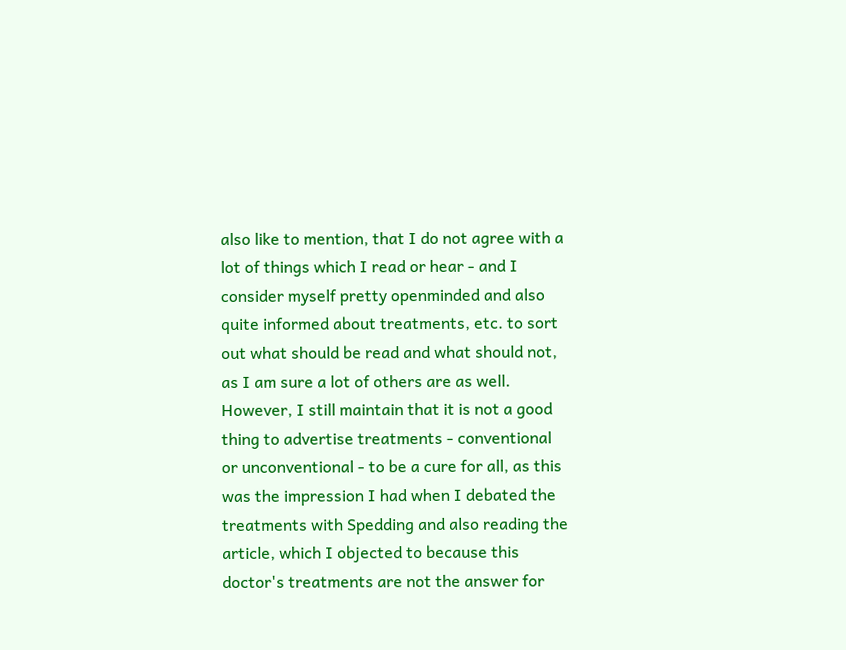also like to mention, that I do not agree with a lot of things which I read or hear - and I consider myself pretty openminded and also quite informed about treatments, etc. to sort out what should be read and what should not, as I am sure a lot of others are as well. However, I still maintain that it is not a good thing to advertise treatments - conventional or unconventional - to be a cure for all, as this was the impression I had when I debated the treatments with Spedding and also reading the article, which I objected to because this doctor's treatments are not the answer for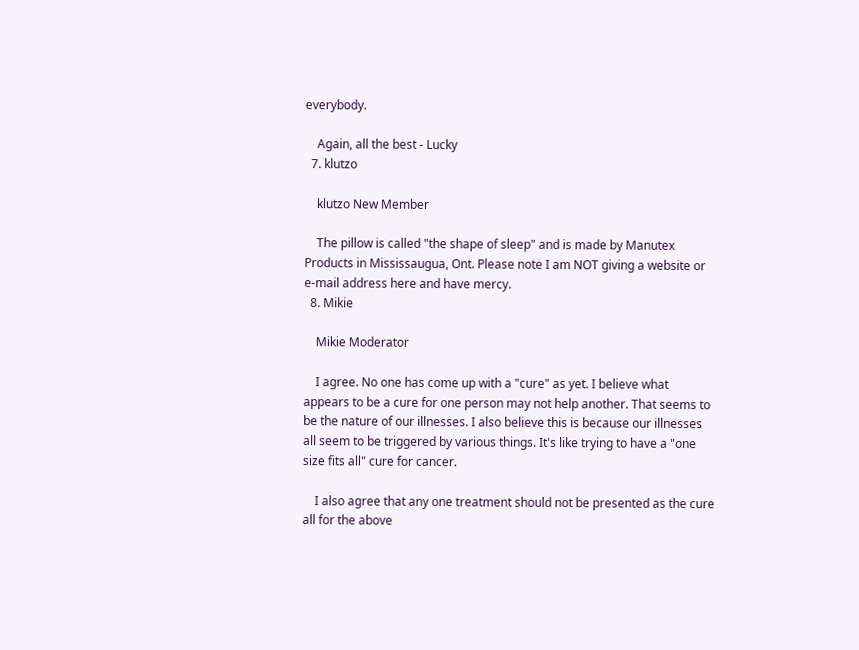everybody.

    Again, all the best - Lucky
  7. klutzo

    klutzo New Member

    The pillow is called "the shape of sleep" and is made by Manutex Products in Mississaugua, Ont. Please note I am NOT giving a website or e-mail address here and have mercy.
  8. Mikie

    Mikie Moderator

    I agree. No one has come up with a "cure" as yet. I believe what appears to be a cure for one person may not help another. That seems to be the nature of our illnesses. I also believe this is because our illnesses all seem to be triggered by various things. It's like trying to have a "one size fits all" cure for cancer.

    I also agree that any one treatment should not be presented as the cure all for the above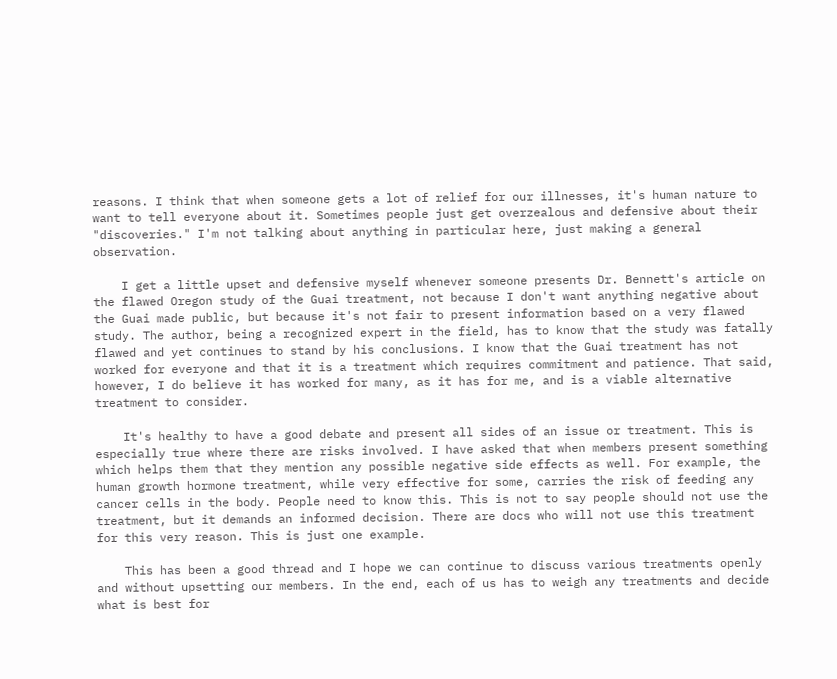reasons. I think that when someone gets a lot of relief for our illnesses, it's human nature to want to tell everyone about it. Sometimes people just get overzealous and defensive about their "discoveries." I'm not talking about anything in particular here, just making a general observation.

    I get a little upset and defensive myself whenever someone presents Dr. Bennett's article on the flawed Oregon study of the Guai treatment, not because I don't want anything negative about the Guai made public, but because it's not fair to present information based on a very flawed study. The author, being a recognized expert in the field, has to know that the study was fatally flawed and yet continues to stand by his conclusions. I know that the Guai treatment has not worked for everyone and that it is a treatment which requires commitment and patience. That said, however, I do believe it has worked for many, as it has for me, and is a viable alternative treatment to consider.

    It's healthy to have a good debate and present all sides of an issue or treatment. This is especially true where there are risks involved. I have asked that when members present something which helps them that they mention any possible negative side effects as well. For example, the human growth hormone treatment, while very effective for some, carries the risk of feeding any cancer cells in the body. People need to know this. This is not to say people should not use the treatment, but it demands an informed decision. There are docs who will not use this treatment for this very reason. This is just one example.

    This has been a good thread and I hope we can continue to discuss various treatments openly and without upsetting our members. In the end, each of us has to weigh any treatments and decide what is best for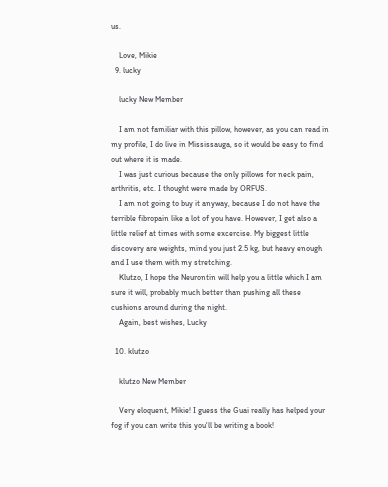us.

    Love, Mikie
  9. lucky

    lucky New Member

    I am not familiar with this pillow, however, as you can read in my profile, I do live in Mississauga, so it would be easy to find out where it is made.
    I was just curious because the only pillows for neck pain, arthritis, etc. I thought were made by ORFUS.
    I am not going to buy it anyway, because I do not have the terrible fibropain like a lot of you have. However, I get also a little relief at times with some excercise. My biggest little discovery are weights, mind you just 2.5 kg, but heavy enough and I use them with my stretching.
    Klutzo, I hope the Neurontin will help you a little which I am sure it will, probably much better than pushing all these cushions around during the night.
    Again, best wishes, Lucky

  10. klutzo

    klutzo New Member

    Very eloquent, Mikie! I guess the Guai really has helped your fog if you can write this you'll be writing a book!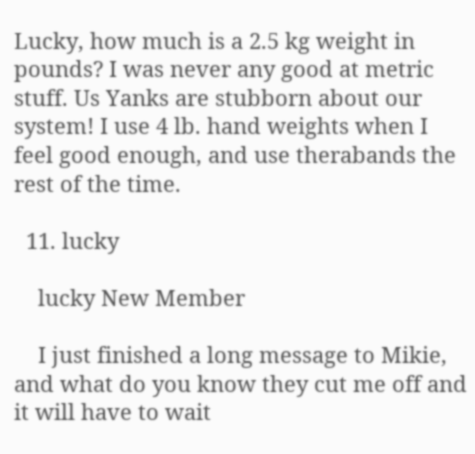Lucky, how much is a 2.5 kg weight in pounds? I was never any good at metric stuff. Us Yanks are stubborn about our system! I use 4 lb. hand weights when I feel good enough, and use therabands the rest of the time.

  11. lucky

    lucky New Member

    I just finished a long message to Mikie, and what do you know they cut me off and it will have to wait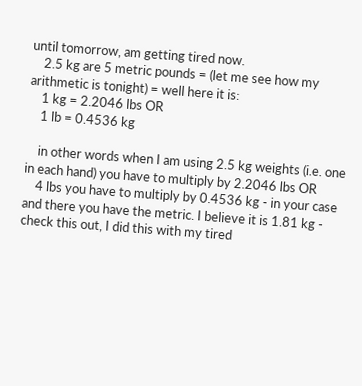until tomorrow, am getting tired now.
    2.5 kg are 5 metric pounds = (let me see how my arithmetic is tonight) = well here it is:
    1 kg = 2.2046 lbs OR
    1 lb = 0.4536 kg

    in other words when I am using 2.5 kg weights (i.e. one in each hand) you have to multiply by 2.2046 lbs OR
    4 lbs you have to multiply by 0.4536 kg - in your case and there you have the metric. I believe it is 1.81 kg - check this out, I did this with my tired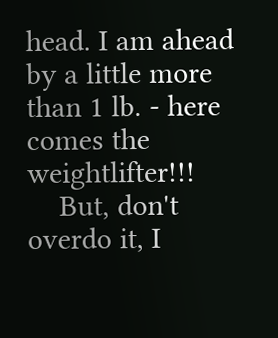head. I am ahead by a little more than 1 lb. - here comes the weightlifter!!!
    But, don't overdo it, I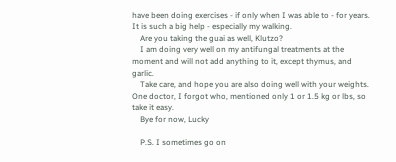have been doing exercises - if only when I was able to - for years. It is such a big help - especially my walking.
    Are you taking the guai as well, Klutzo?
    I am doing very well on my antifungal treatments at the moment and will not add anything to it, except thymus, and garlic.
    Take care, and hope you are also doing well with your weights. One doctor, I forgot who, mentioned only 1 or 1.5 kg or lbs, so take it easy.
    Bye for now, Lucky

    P.S. I sometimes go on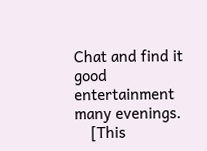Chat and find it good entertainment many evenings.
    [This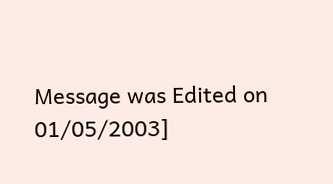Message was Edited on 01/05/2003]